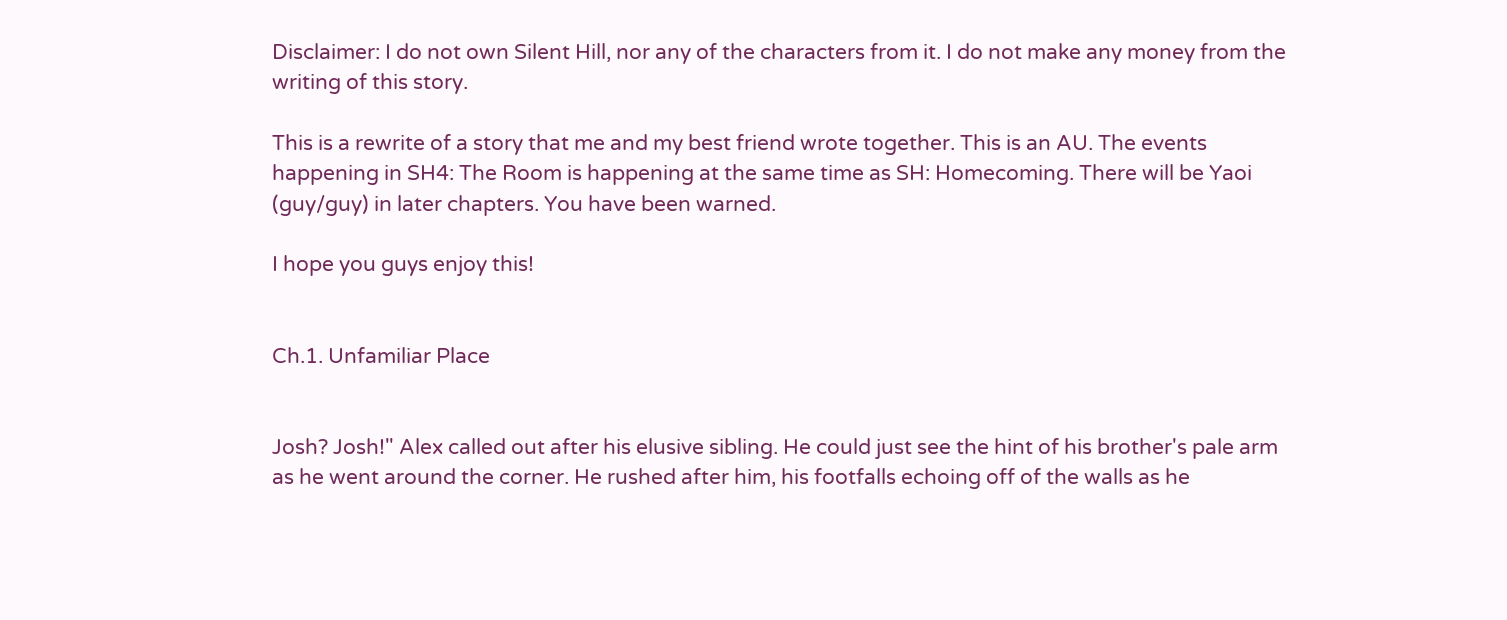Disclaimer: I do not own Silent Hill, nor any of the characters from it. I do not make any money from the writing of this story.

This is a rewrite of a story that me and my best friend wrote together. This is an AU. The events happening in SH4: The Room is happening at the same time as SH: Homecoming. There will be Yaoi (guy/guy) in later chapters. You have been warned.

I hope you guys enjoy this!


Ch.1. Unfamiliar Place


Josh? Josh!" Alex called out after his elusive sibling. He could just see the hint of his brother's pale arm as he went around the corner. He rushed after him, his footfalls echoing off of the walls as he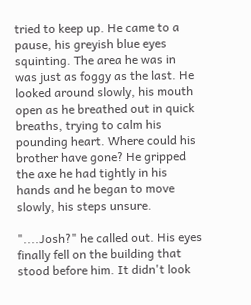tried to keep up. He came to a pause, his greyish blue eyes squinting. The area he was in was just as foggy as the last. He looked around slowly, his mouth open as he breathed out in quick breaths, trying to calm his pounding heart. Where could his brother have gone? He gripped the axe he had tightly in his hands and he began to move slowly, his steps unsure.

"....Josh?" he called out. His eyes finally fell on the building that stood before him. It didn't look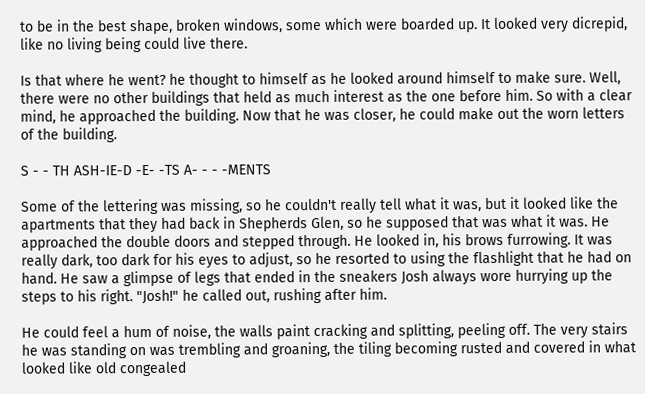to be in the best shape, broken windows, some which were boarded up. It looked very dicrepid, like no living being could live there.

Is that where he went? he thought to himself as he looked around himself to make sure. Well, there were no other buildings that held as much interest as the one before him. So with a clear mind, he approached the building. Now that he was closer, he could make out the worn letters of the building.

S - - TH ASH-IE-D -E- -TS A- - - -MENTS

Some of the lettering was missing, so he couldn't really tell what it was, but it looked like the apartments that they had back in Shepherds Glen, so he supposed that was what it was. He approached the double doors and stepped through. He looked in, his brows furrowing. It was really dark, too dark for his eyes to adjust, so he resorted to using the flashlight that he had on hand. He saw a glimpse of legs that ended in the sneakers Josh always wore hurrying up the steps to his right. "Josh!" he called out, rushing after him.

He could feel a hum of noise, the walls paint cracking and splitting, peeling off. The very stairs he was standing on was trembling and groaning, the tiling becoming rusted and covered in what looked like old congealed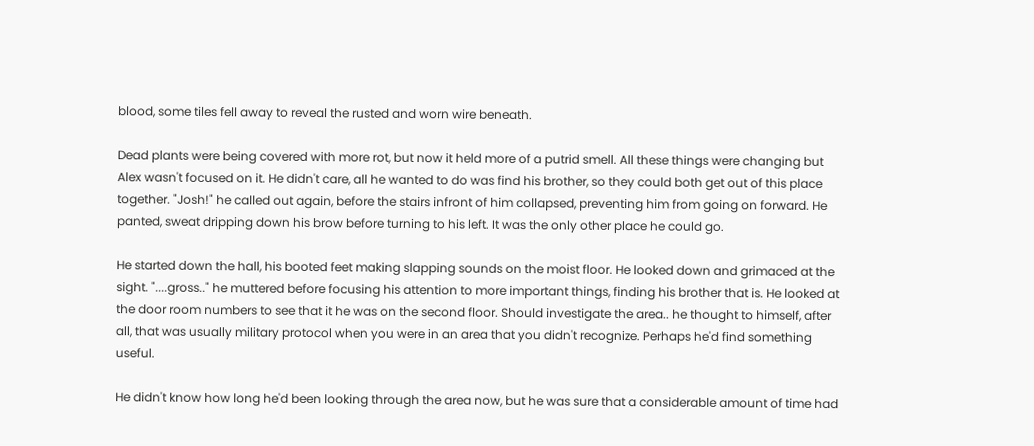blood, some tiles fell away to reveal the rusted and worn wire beneath.

Dead plants were being covered with more rot, but now it held more of a putrid smell. All these things were changing but Alex wasn't focused on it. He didn't care, all he wanted to do was find his brother, so they could both get out of this place together. "Josh!" he called out again, before the stairs infront of him collapsed, preventing him from going on forward. He panted, sweat dripping down his brow before turning to his left. It was the only other place he could go.

He started down the hall, his booted feet making slapping sounds on the moist floor. He looked down and grimaced at the sight. "....gross.." he muttered before focusing his attention to more important things, finding his brother that is. He looked at the door room numbers to see that it he was on the second floor. Should investigate the area.. he thought to himself, after all, that was usually military protocol when you were in an area that you didn't recognize. Perhaps he'd find something useful.

He didn't know how long he'd been looking through the area now, but he was sure that a considerable amount of time had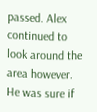passed. Alex continued to look around the area however. He was sure if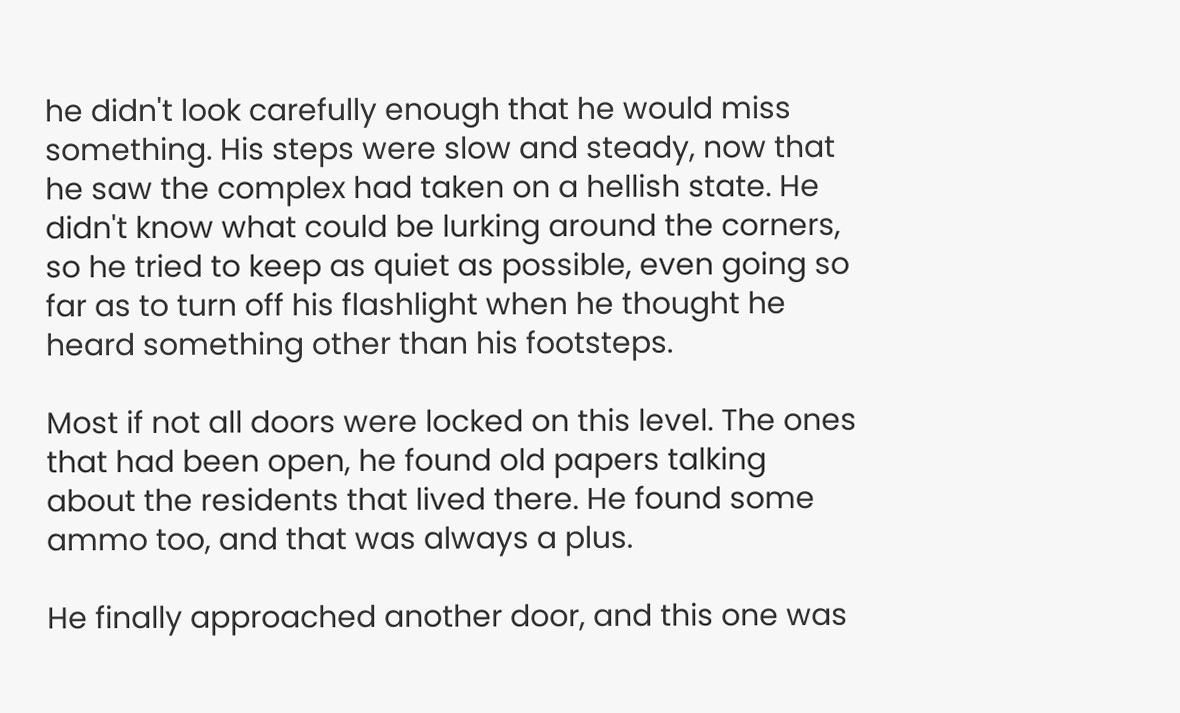he didn't look carefully enough that he would miss something. His steps were slow and steady, now that he saw the complex had taken on a hellish state. He didn't know what could be lurking around the corners, so he tried to keep as quiet as possible, even going so far as to turn off his flashlight when he thought he heard something other than his footsteps.

Most if not all doors were locked on this level. The ones that had been open, he found old papers talking about the residents that lived there. He found some ammo too, and that was always a plus.

He finally approached another door, and this one was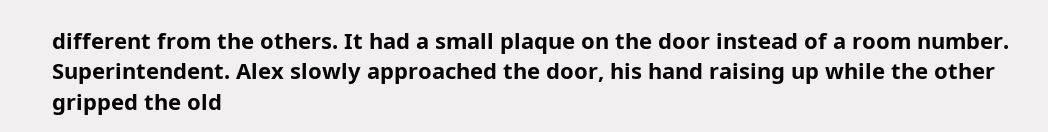different from the others. It had a small plaque on the door instead of a room number. Superintendent. Alex slowly approached the door, his hand raising up while the other gripped the old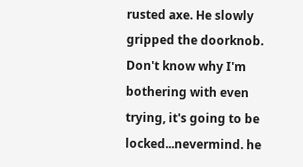rusted axe. He slowly gripped the doorknob. Don't know why I'm bothering with even trying, it's going to be locked...nevermind. he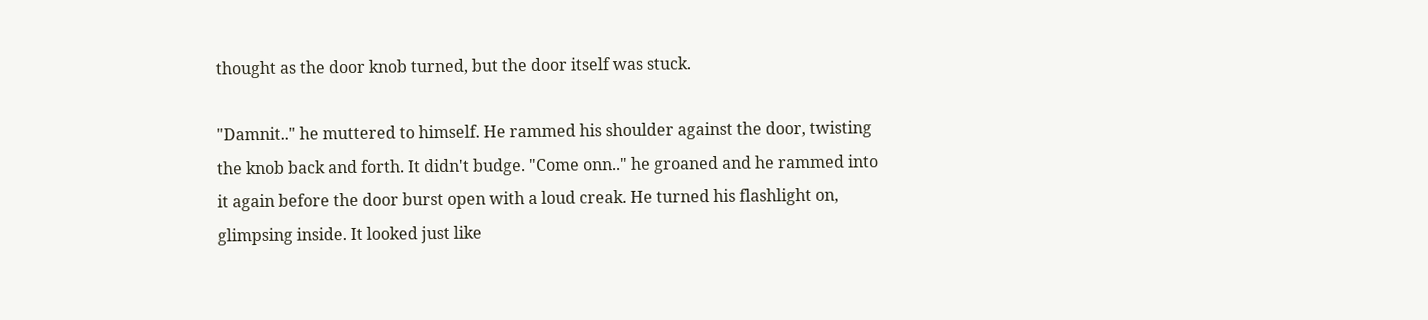thought as the door knob turned, but the door itself was stuck.

"Damnit.." he muttered to himself. He rammed his shoulder against the door, twisting the knob back and forth. It didn't budge. "Come onn.." he groaned and he rammed into it again before the door burst open with a loud creak. He turned his flashlight on, glimpsing inside. It looked just like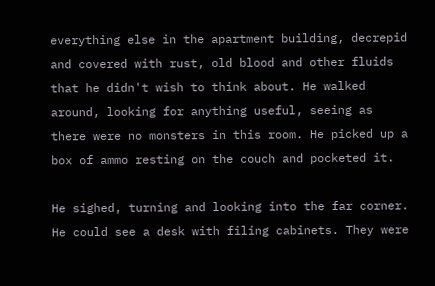everything else in the apartment building, decrepid and covered with rust, old blood and other fluids that he didn't wish to think about. He walked around, looking for anything useful, seeing as there were no monsters in this room. He picked up a box of ammo resting on the couch and pocketed it.

He sighed, turning and looking into the far corner. He could see a desk with filing cabinets. They were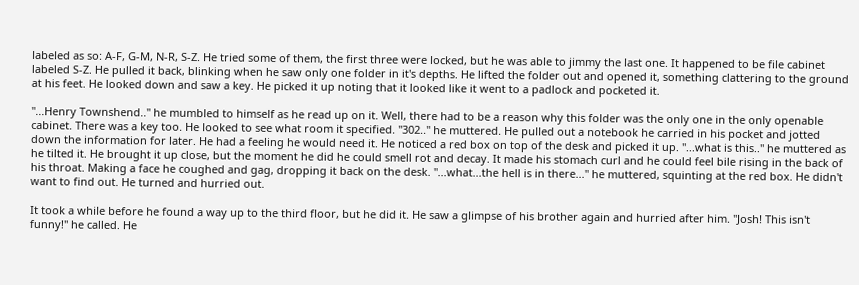labeled as so: A-F, G-M, N-R, S-Z. He tried some of them, the first three were locked, but he was able to jimmy the last one. It happened to be file cabinet labeled S-Z. He pulled it back, blinking when he saw only one folder in it's depths. He lifted the folder out and opened it, something clattering to the ground at his feet. He looked down and saw a key. He picked it up noting that it looked like it went to a padlock and pocketed it.

"...Henry Townshend.." he mumbled to himself as he read up on it. Well, there had to be a reason why this folder was the only one in the only openable cabinet. There was a key too. He looked to see what room it specified. "302.." he muttered. He pulled out a notebook he carried in his pocket and jotted down the information for later. He had a feeling he would need it. He noticed a red box on top of the desk and picked it up. "...what is this.." he muttered as he tilted it. He brought it up close, but the moment he did he could smell rot and decay. It made his stomach curl and he could feel bile rising in the back of his throat. Making a face he coughed and gag, dropping it back on the desk. "...what...the hell is in there..." he muttered, squinting at the red box. He didn't want to find out. He turned and hurried out.

It took a while before he found a way up to the third floor, but he did it. He saw a glimpse of his brother again and hurried after him. "Josh! This isn't funny!" he called. He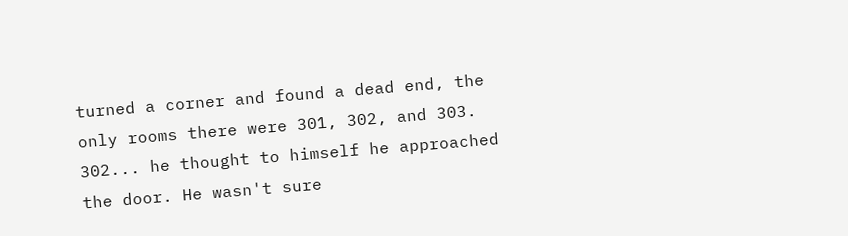turned a corner and found a dead end, the only rooms there were 301, 302, and 303. 302... he thought to himself he approached the door. He wasn't sure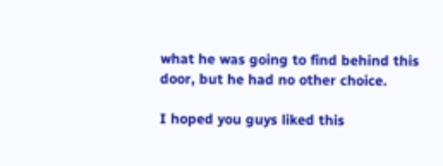what he was going to find behind this door, but he had no other choice.

I hoped you guys liked this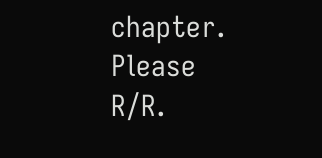chapter. Please R/R.